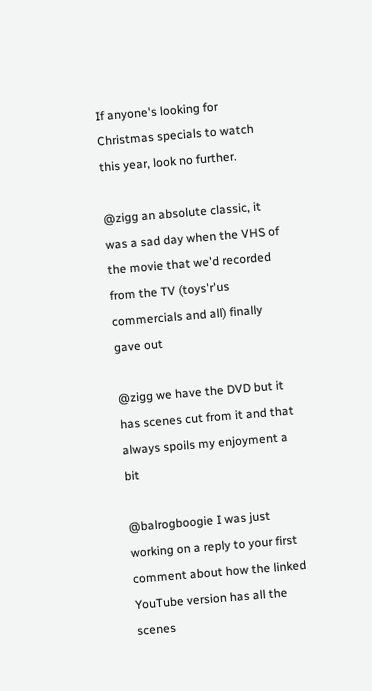If anyone's looking for Christmas specials to watch this year, look no further.

@zigg an absolute classic, it was a sad day when the VHS of the movie that we'd recorded from the TV (toys'r'us commercials and all) finally gave out

@zigg we have the DVD but it has scenes cut from it and that always spoils my enjoyment a bit

@balrogboogie I was just working on a reply to your first comment about how the linked YouTube version has all the scenes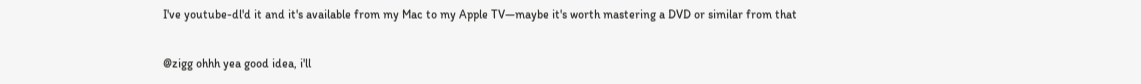I've youtube-dl'd it and it's available from my Mac to my Apple TV—maybe it's worth mastering a DVD or similar from that

@zigg ohhh yea good idea, i'll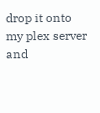drop it onto my plex server and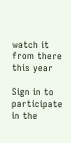watch it from there this year

Sign in to participate in the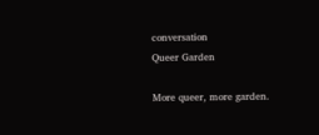conversation
Queer Garden

More queer, more garden.